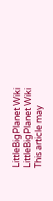LittleBigPlanet Wiki
LittleBigPlanet Wiki
This article may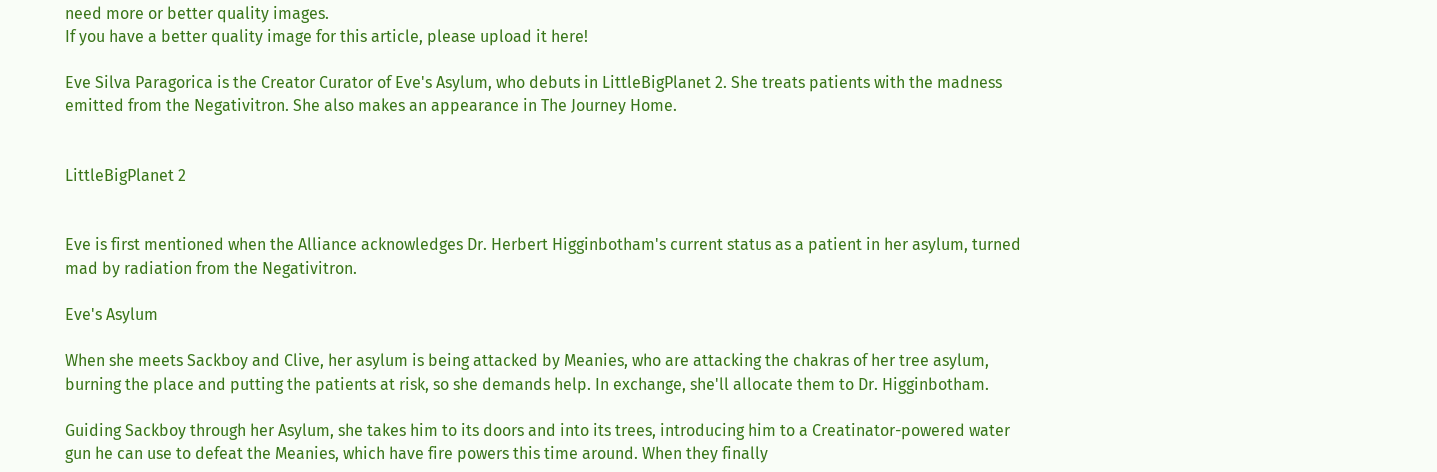need more or better quality images.
If you have a better quality image for this article, please upload it here!

Eve Silva Paragorica is the Creator Curator of Eve's Asylum, who debuts in LittleBigPlanet 2. She treats patients with the madness emitted from the Negativitron. She also makes an appearance in The Journey Home.


LittleBigPlanet 2


Eve is first mentioned when the Alliance acknowledges Dr. Herbert Higginbotham's current status as a patient in her asylum, turned mad by radiation from the Negativitron.

Eve's Asylum

When she meets Sackboy and Clive, her asylum is being attacked by Meanies, who are attacking the chakras of her tree asylum, burning the place and putting the patients at risk, so she demands help. In exchange, she'll allocate them to Dr. Higginbotham.

Guiding Sackboy through her Asylum, she takes him to its doors and into its trees, introducing him to a Creatinator-powered water gun he can use to defeat the Meanies, which have fire powers this time around. When they finally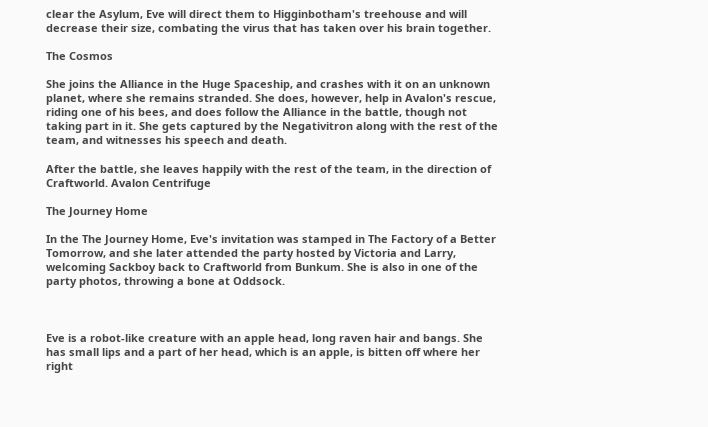clear the Asylum, Eve will direct them to Higginbotham's treehouse and will decrease their size, combating the virus that has taken over his brain together.

The Cosmos

She joins the Alliance in the Huge Spaceship, and crashes with it on an unknown planet, where she remains stranded. She does, however, help in Avalon's rescue, riding one of his bees, and does follow the Alliance in the battle, though not taking part in it. She gets captured by the Negativitron along with the rest of the team, and witnesses his speech and death.

After the battle, she leaves happily with the rest of the team, in the direction of Craftworld. Avalon Centrifuge

The Journey Home

In the The Journey Home, Eve's invitation was stamped in The Factory of a Better Tomorrow, and she later attended the party hosted by Victoria and Larry, welcoming Sackboy back to Craftworld from Bunkum. She is also in one of the party photos, throwing a bone at Oddsock.



Eve is a robot-like creature with an apple head, long raven hair and bangs. She has small lips and a part of her head, which is an apple, is bitten off where her right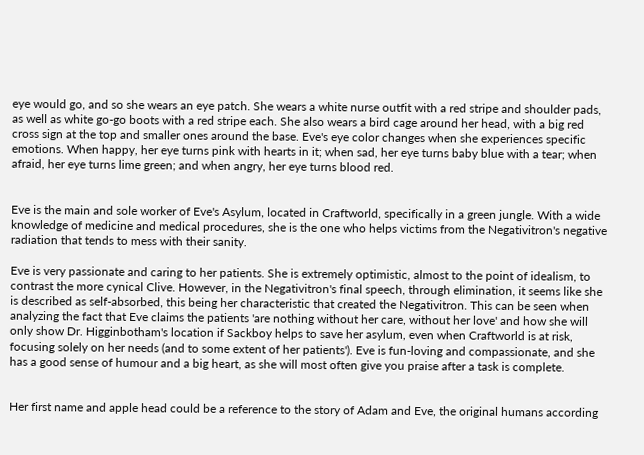eye would go, and so she wears an eye patch. She wears a white nurse outfit with a red stripe and shoulder pads, as well as white go-go boots with a red stripe each. She also wears a bird cage around her head, with a big red cross sign at the top and smaller ones around the base. Eve's eye color changes when she experiences specific emotions. When happy, her eye turns pink with hearts in it; when sad, her eye turns baby blue with a tear; when afraid, her eye turns lime green; and when angry, her eye turns blood red.


Eve is the main and sole worker of Eve's Asylum, located in Craftworld, specifically in a green jungle. With a wide knowledge of medicine and medical procedures, she is the one who helps victims from the Negativitron's negative radiation that tends to mess with their sanity.

Eve is very passionate and caring to her patients. She is extremely optimistic, almost to the point of idealism, to contrast the more cynical Clive. However, in the Negativitron's final speech, through elimination, it seems like she is described as self-absorbed, this being her characteristic that created the Negativitron. This can be seen when analyzing the fact that Eve claims the patients 'are nothing without her care, without her love' and how she will only show Dr. Higginbotham's location if Sackboy helps to save her asylum, even when Craftworld is at risk, focusing solely on her needs (and to some extent of her patients'). Eve is fun-loving and compassionate, and she has a good sense of humour and a big heart, as she will most often give you praise after a task is complete.


Her first name and apple head could be a reference to the story of Adam and Eve, the original humans according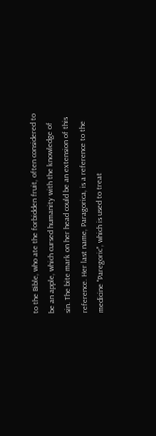to the Bible, who ate the forbidden fruit, often considered to be an apple, which cursed humanity with the knowledge of sin. The bite mark on her head could be an extension of this reference. Her last name, Paragorica, is a reference to the medicine "Paregoric", which is used to treat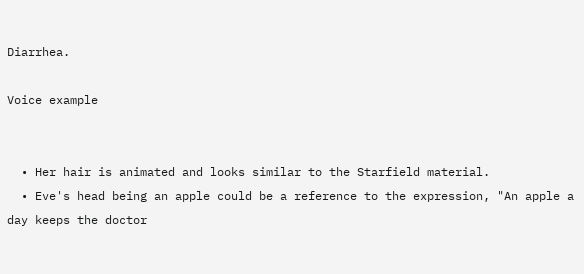Diarrhea.

Voice example


  • Her hair is animated and looks similar to the Starfield material.
  • Eve's head being an apple could be a reference to the expression, "An apple a day keeps the doctor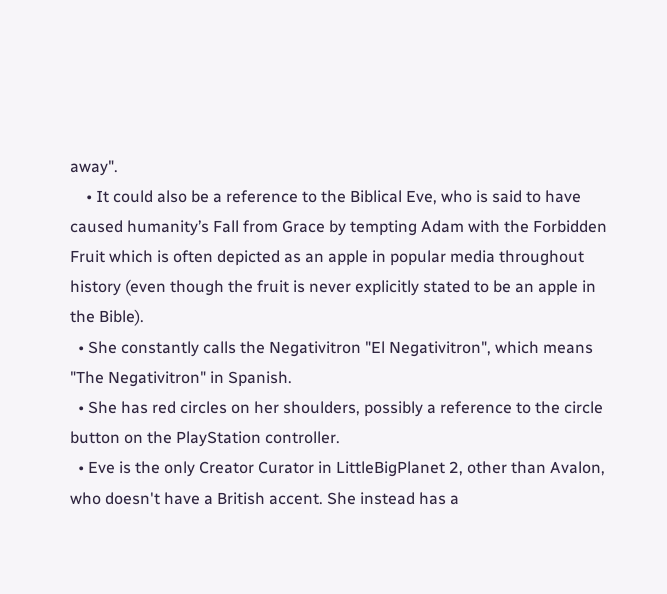away".
    • It could also be a reference to the Biblical Eve, who is said to have caused humanity’s Fall from Grace by tempting Adam with the Forbidden Fruit which is often depicted as an apple in popular media throughout history (even though the fruit is never explicitly stated to be an apple in the Bible).
  • She constantly calls the Negativitron "El Negativitron", which means "The Negativitron" in Spanish.
  • She has red circles on her shoulders, possibly a reference to the circle button on the PlayStation controller.
  • Eve is the only Creator Curator in LittleBigPlanet 2, other than Avalon, who doesn't have a British accent. She instead has a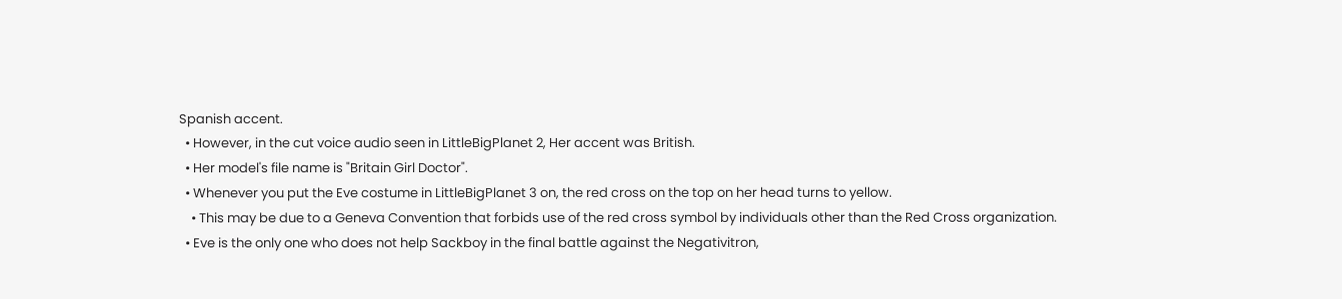Spanish accent.
  • However, in the cut voice audio seen in LittleBigPlanet 2, Her accent was British.
  • Her model's file name is "Britain Girl Doctor".
  • Whenever you put the Eve costume in LittleBigPlanet 3 on, the red cross on the top on her head turns to yellow.
    • This may be due to a Geneva Convention that forbids use of the red cross symbol by individuals other than the Red Cross organization.
  • Eve is the only one who does not help Sackboy in the final battle against the Negativitron,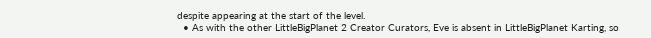despite appearing at the start of the level.
  • As with the other LittleBigPlanet 2 Creator Curators, Eve is absent in LittleBigPlanet Karting, so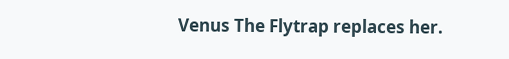Venus The Flytrap replaces her.